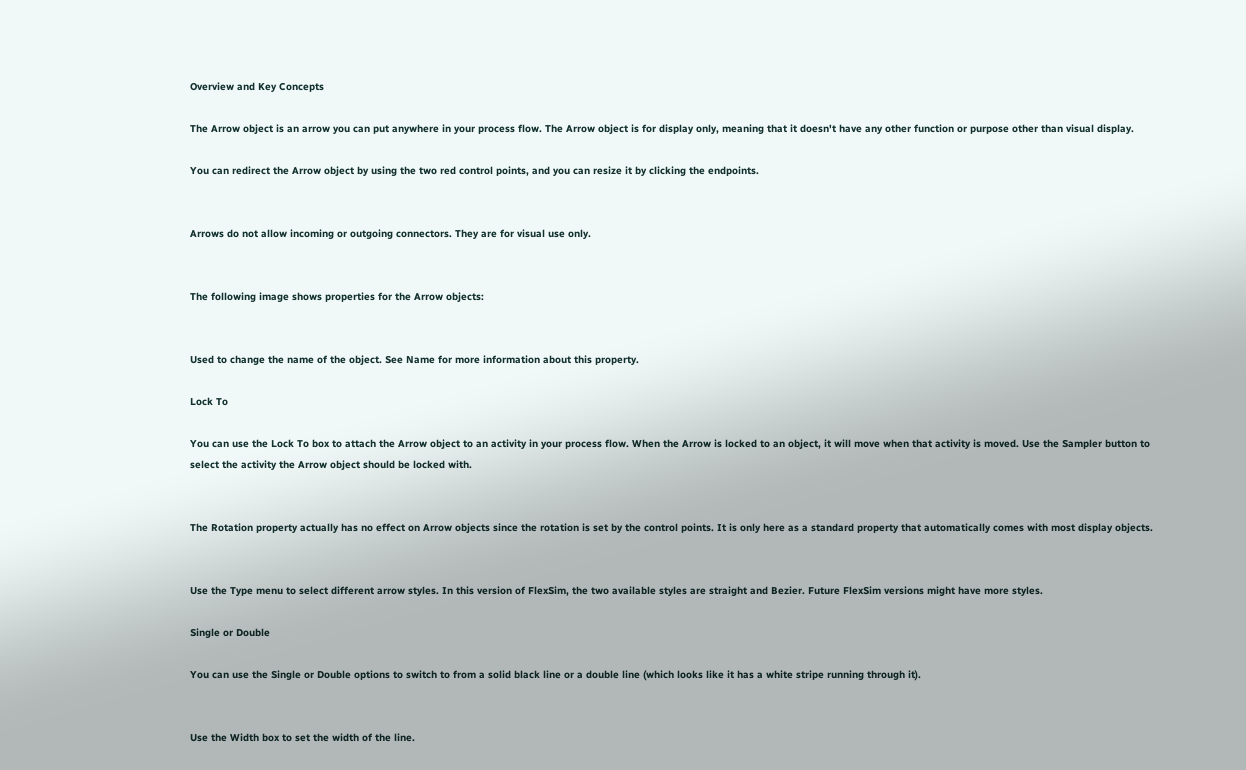Overview and Key Concepts

The Arrow object is an arrow you can put anywhere in your process flow. The Arrow object is for display only, meaning that it doesn't have any other function or purpose other than visual display.

You can redirect the Arrow object by using the two red control points, and you can resize it by clicking the endpoints.


Arrows do not allow incoming or outgoing connectors. They are for visual use only.


The following image shows properties for the Arrow objects:


Used to change the name of the object. See Name for more information about this property.

Lock To

You can use the Lock To box to attach the Arrow object to an activity in your process flow. When the Arrow is locked to an object, it will move when that activity is moved. Use the Sampler button to select the activity the Arrow object should be locked with.


The Rotation property actually has no effect on Arrow objects since the rotation is set by the control points. It is only here as a standard property that automatically comes with most display objects.


Use the Type menu to select different arrow styles. In this version of FlexSim, the two available styles are straight and Bezier. Future FlexSim versions might have more styles.

Single or Double

You can use the Single or Double options to switch to from a solid black line or a double line (which looks like it has a white stripe running through it).


Use the Width box to set the width of the line.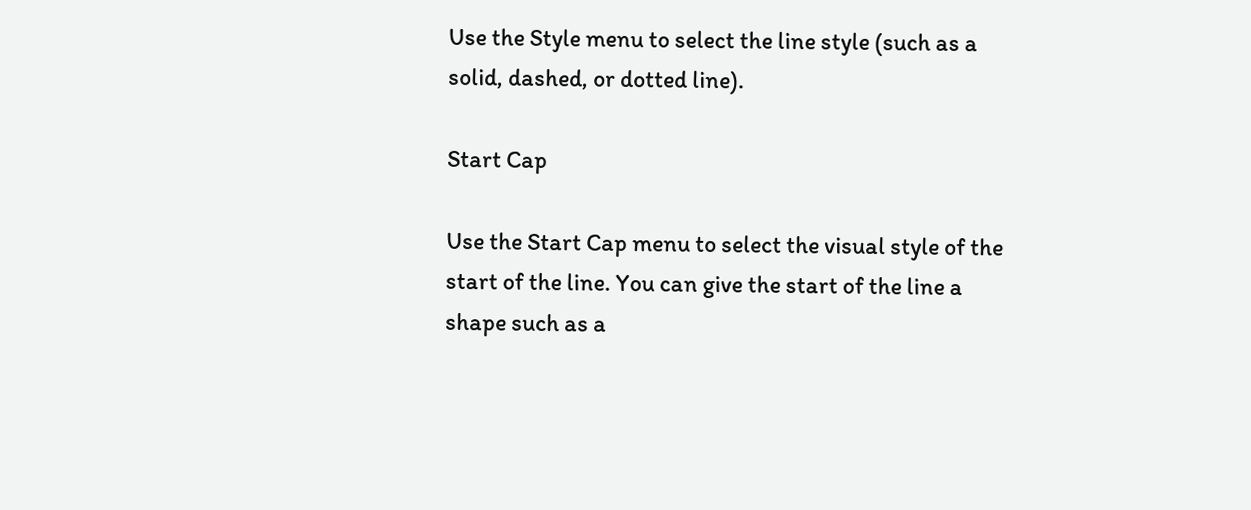Use the Style menu to select the line style (such as a solid, dashed, or dotted line).

Start Cap

Use the Start Cap menu to select the visual style of the start of the line. You can give the start of the line a shape such as a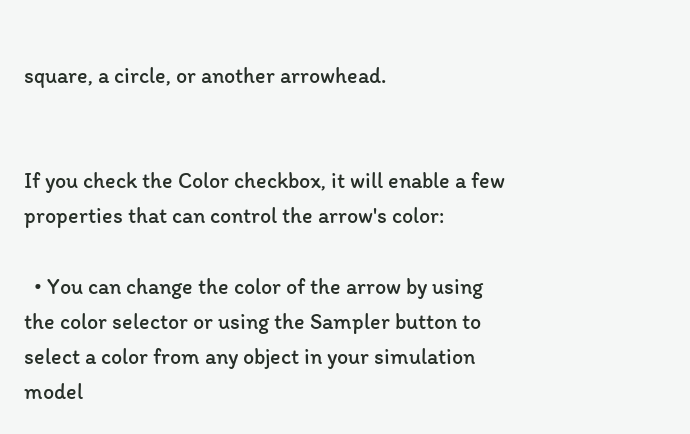square, a circle, or another arrowhead.


If you check the Color checkbox, it will enable a few properties that can control the arrow's color:

  • You can change the color of the arrow by using the color selector or using the Sampler button to select a color from any object in your simulation model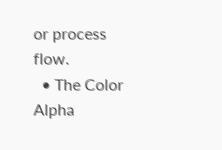or process flow.
  • The Color Alpha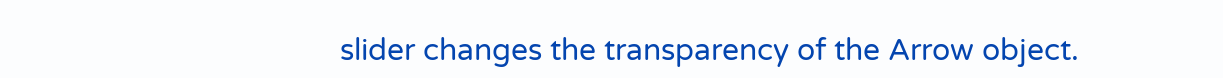slider changes the transparency of the Arrow object.